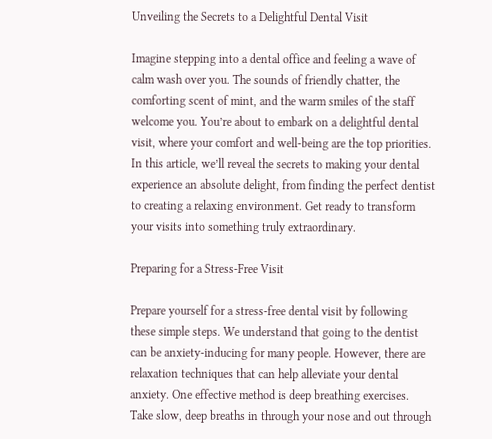Unveiling the Secrets to a Delightful Dental Visit

Imagine stepping into a dental office and feeling a wave of calm wash over you. The sounds of friendly chatter, the comforting scent of mint, and the warm smiles of the staff welcome you. You’re about to embark on a delightful dental visit, where your comfort and well-being are the top priorities. In this article, we’ll reveal the secrets to making your dental experience an absolute delight, from finding the perfect dentist to creating a relaxing environment. Get ready to transform your visits into something truly extraordinary.

Preparing for a Stress-Free Visit

Prepare yourself for a stress-free dental visit by following these simple steps. We understand that going to the dentist can be anxiety-inducing for many people. However, there are relaxation techniques that can help alleviate your dental anxiety. One effective method is deep breathing exercises. Take slow, deep breaths in through your nose and out through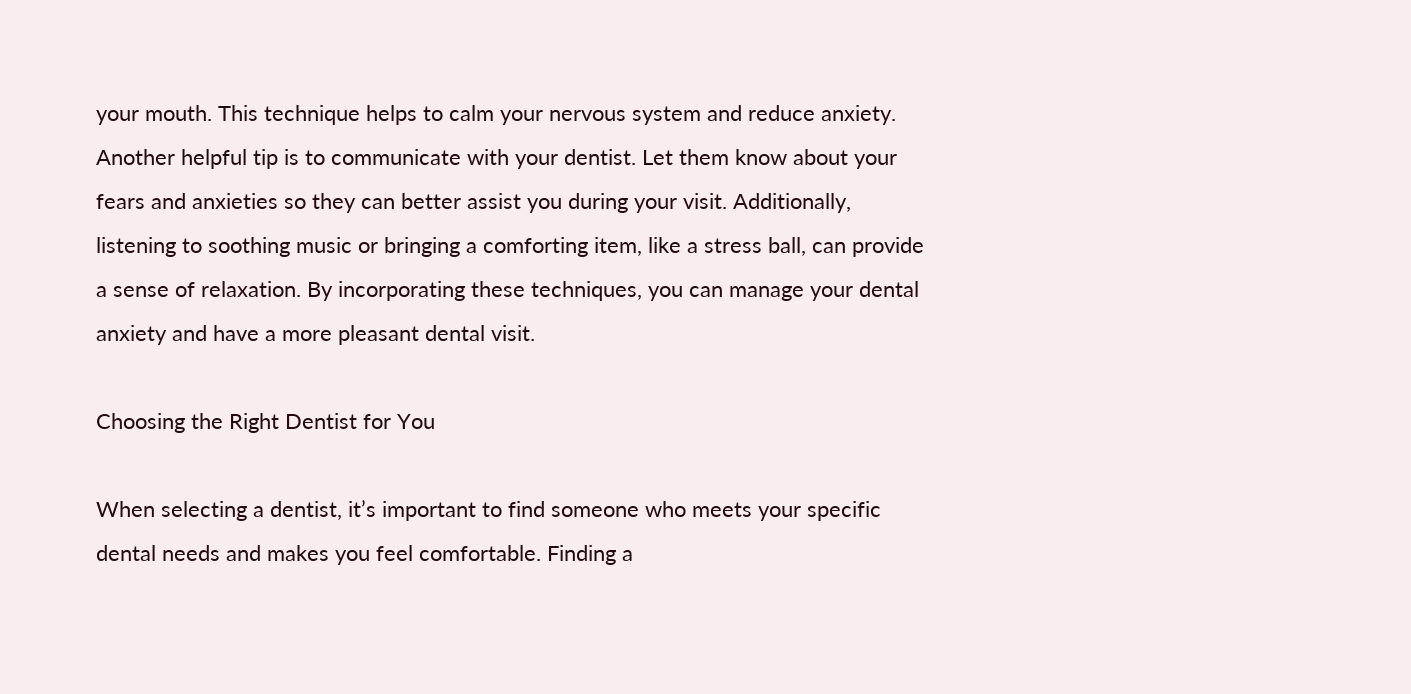your mouth. This technique helps to calm your nervous system and reduce anxiety. Another helpful tip is to communicate with your dentist. Let them know about your fears and anxieties so they can better assist you during your visit. Additionally, listening to soothing music or bringing a comforting item, like a stress ball, can provide a sense of relaxation. By incorporating these techniques, you can manage your dental anxiety and have a more pleasant dental visit.

Choosing the Right Dentist for You

When selecting a dentist, it’s important to find someone who meets your specific dental needs and makes you feel comfortable. Finding a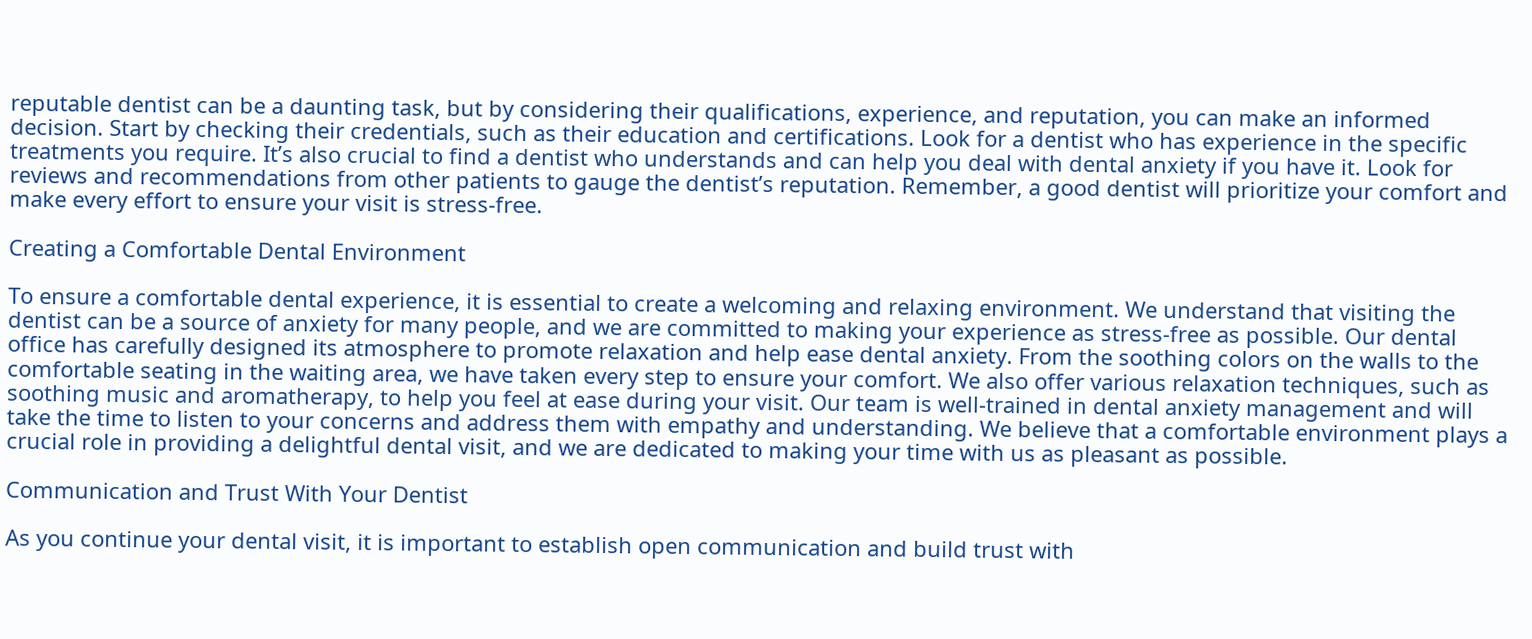reputable dentist can be a daunting task, but by considering their qualifications, experience, and reputation, you can make an informed decision. Start by checking their credentials, such as their education and certifications. Look for a dentist who has experience in the specific treatments you require. It’s also crucial to find a dentist who understands and can help you deal with dental anxiety if you have it. Look for reviews and recommendations from other patients to gauge the dentist’s reputation. Remember, a good dentist will prioritize your comfort and make every effort to ensure your visit is stress-free.

Creating a Comfortable Dental Environment

To ensure a comfortable dental experience, it is essential to create a welcoming and relaxing environment. We understand that visiting the dentist can be a source of anxiety for many people, and we are committed to making your experience as stress-free as possible. Our dental office has carefully designed its atmosphere to promote relaxation and help ease dental anxiety. From the soothing colors on the walls to the comfortable seating in the waiting area, we have taken every step to ensure your comfort. We also offer various relaxation techniques, such as soothing music and aromatherapy, to help you feel at ease during your visit. Our team is well-trained in dental anxiety management and will take the time to listen to your concerns and address them with empathy and understanding. We believe that a comfortable environment plays a crucial role in providing a delightful dental visit, and we are dedicated to making your time with us as pleasant as possible.

Communication and Trust With Your Dentist

As you continue your dental visit, it is important to establish open communication and build trust with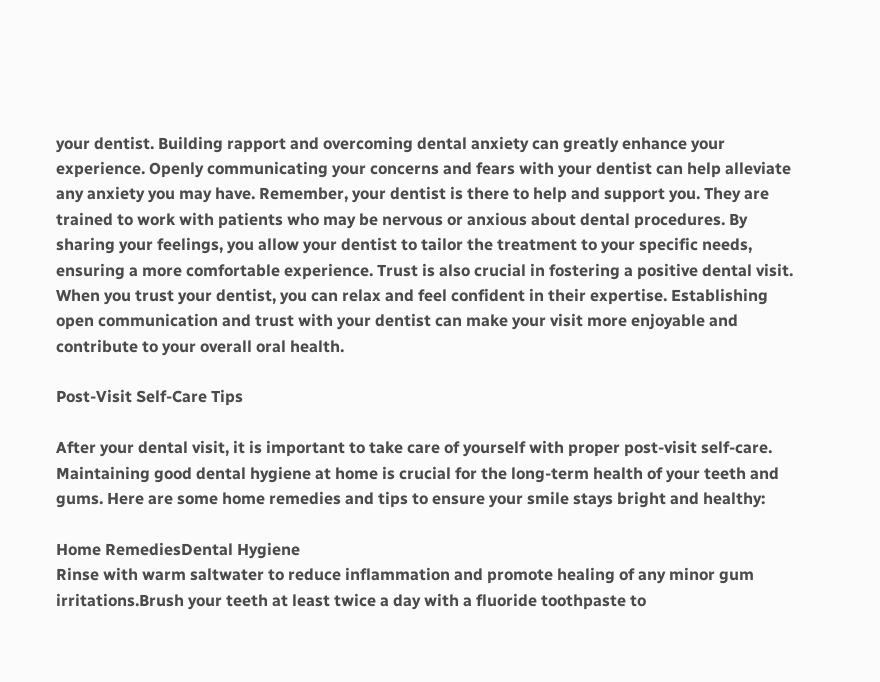your dentist. Building rapport and overcoming dental anxiety can greatly enhance your experience. Openly communicating your concerns and fears with your dentist can help alleviate any anxiety you may have. Remember, your dentist is there to help and support you. They are trained to work with patients who may be nervous or anxious about dental procedures. By sharing your feelings, you allow your dentist to tailor the treatment to your specific needs, ensuring a more comfortable experience. Trust is also crucial in fostering a positive dental visit. When you trust your dentist, you can relax and feel confident in their expertise. Establishing open communication and trust with your dentist can make your visit more enjoyable and contribute to your overall oral health.

Post-Visit Self-Care Tips

After your dental visit, it is important to take care of yourself with proper post-visit self-care. Maintaining good dental hygiene at home is crucial for the long-term health of your teeth and gums. Here are some home remedies and tips to ensure your smile stays bright and healthy:

Home RemediesDental Hygiene
Rinse with warm saltwater to reduce inflammation and promote healing of any minor gum irritations.Brush your teeth at least twice a day with a fluoride toothpaste to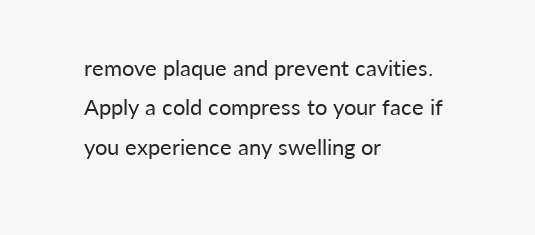remove plaque and prevent cavities.
Apply a cold compress to your face if you experience any swelling or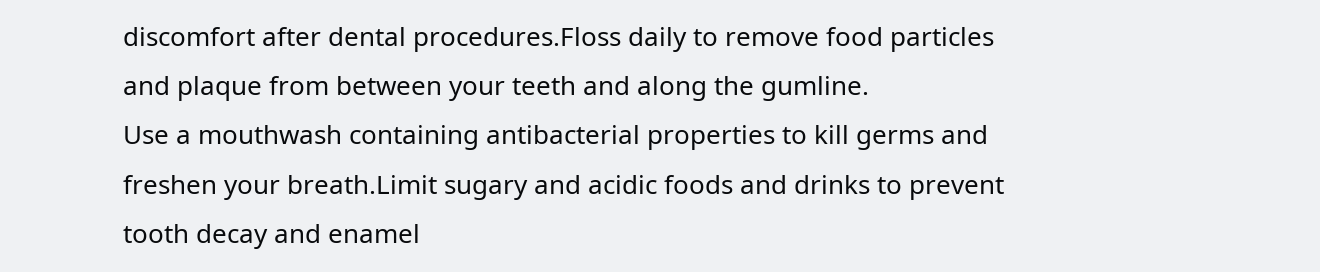discomfort after dental procedures.Floss daily to remove food particles and plaque from between your teeth and along the gumline.
Use a mouthwash containing antibacterial properties to kill germs and freshen your breath.Limit sugary and acidic foods and drinks to prevent tooth decay and enamel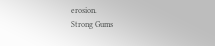erosion.
Strong Gums